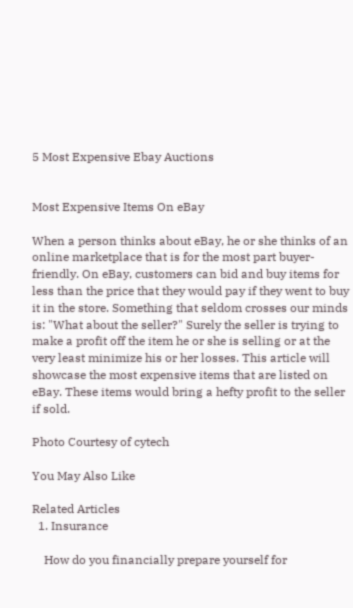5 Most Expensive Ebay Auctions


Most Expensive Items On eBay

When a person thinks about eBay, he or she thinks of an online marketplace that is for the most part buyer-friendly. On eBay, customers can bid and buy items for less than the price that they would pay if they went to buy it in the store. Something that seldom crosses our minds is: "What about the seller?" Surely the seller is trying to make a profit off the item he or she is selling or at the very least minimize his or her losses. This article will showcase the most expensive items that are listed on eBay. These items would bring a hefty profit to the seller if sold.

Photo Courtesy of cytech

You May Also Like

Related Articles
  1. Insurance

    How do you financially prepare yourself for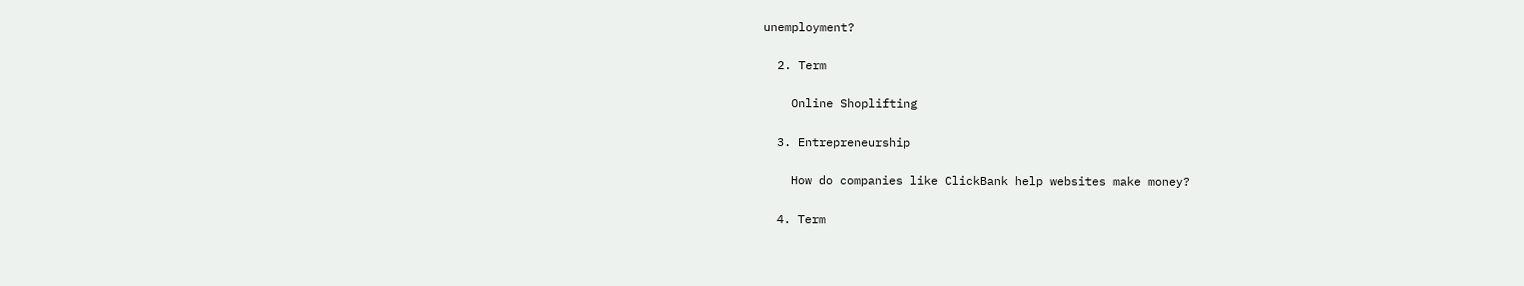unemployment?

  2. Term

    Online Shoplifting

  3. Entrepreneurship

    How do companies like ClickBank help websites make money?

  4. Term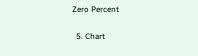Zero Percent

  5. Chart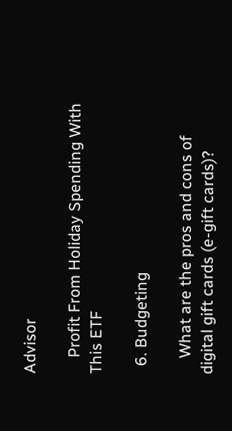Advisor

    Profit From Holiday Spending With This ETF

  6. Budgeting

    What are the pros and cons of digital gift cards (e-gift cards)?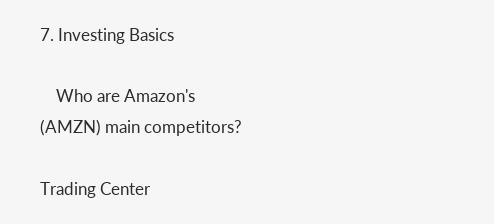7. Investing Basics

    Who are Amazon's (AMZN) main competitors?

Trading Center